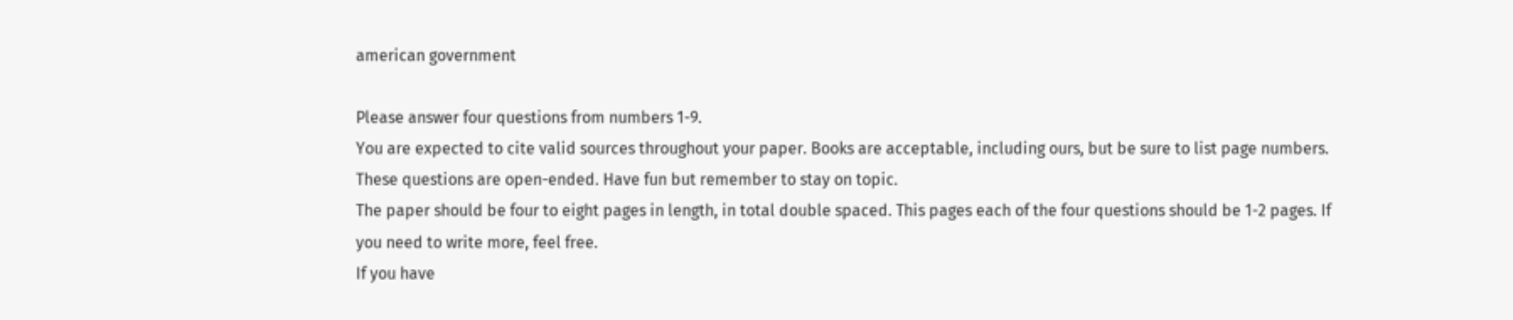american government

Please answer four questions from numbers 1-9.
You are expected to cite valid sources throughout your paper. Books are acceptable, including ours, but be sure to list page numbers.
These questions are open-ended. Have fun but remember to stay on topic.
The paper should be four to eight pages in length, in total double spaced. This pages each of the four questions should be 1-2 pages. If you need to write more, feel free.
If you have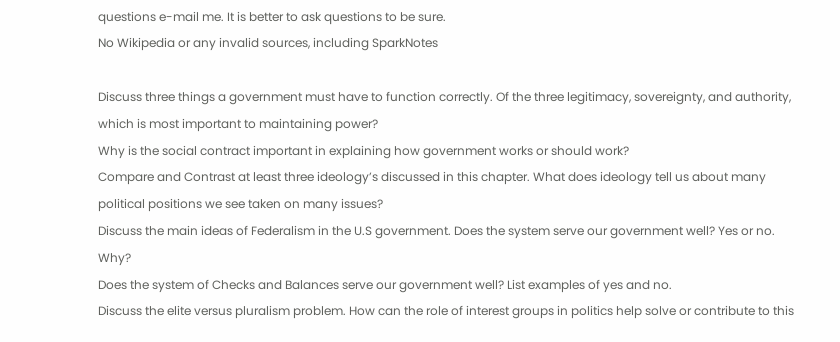questions e-mail me. It is better to ask questions to be sure.
No Wikipedia or any invalid sources, including SparkNotes

Discuss three things a government must have to function correctly. Of the three legitimacy, sovereignty, and authority, which is most important to maintaining power?
Why is the social contract important in explaining how government works or should work?
Compare and Contrast at least three ideology’s discussed in this chapter. What does ideology tell us about many political positions we see taken on many issues?
Discuss the main ideas of Federalism in the U.S government. Does the system serve our government well? Yes or no. Why?
Does the system of Checks and Balances serve our government well? List examples of yes and no.
Discuss the elite versus pluralism problem. How can the role of interest groups in politics help solve or contribute to this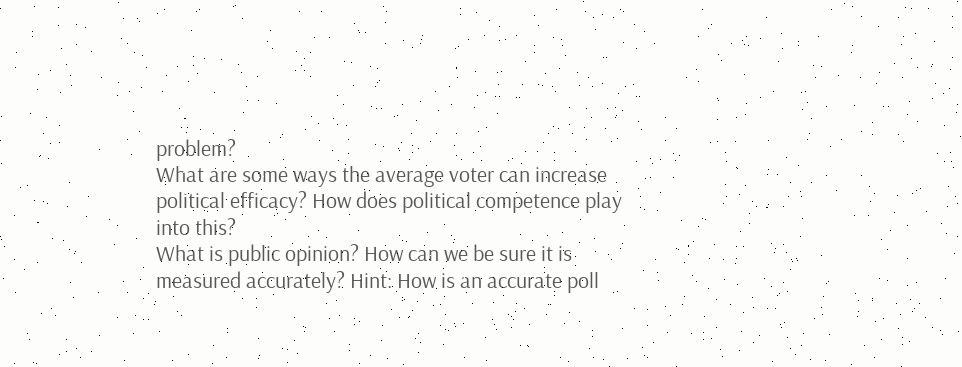problem?
What are some ways the average voter can increase political efficacy? How does political competence play into this?
What is public opinion? How can we be sure it is measured accurately? Hint: How is an accurate poll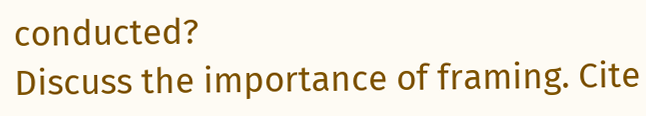conducted?
Discuss the importance of framing. Cite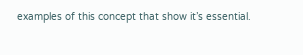examples of this concept that show it’s essential.